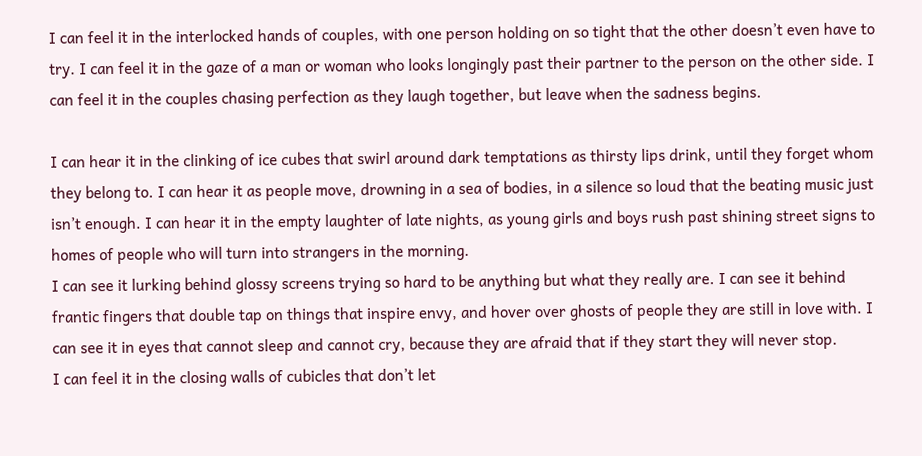I can feel it in the interlocked hands of couples, with one person holding on so tight that the other doesn’t even have to try. I can feel it in the gaze of a man or woman who looks longingly past their partner to the person on the other side. I can feel it in the couples chasing perfection as they laugh together, but leave when the sadness begins.

I can hear it in the clinking of ice cubes that swirl around dark temptations as thirsty lips drink, until they forget whom they belong to. I can hear it as people move, drowning in a sea of bodies, in a silence so loud that the beating music just isn’t enough. I can hear it in the empty laughter of late nights, as young girls and boys rush past shining street signs to homes of people who will turn into strangers in the morning.
I can see it lurking behind glossy screens trying so hard to be anything but what they really are. I can see it behind frantic fingers that double tap on things that inspire envy, and hover over ghosts of people they are still in love with. I can see it in eyes that cannot sleep and cannot cry, because they are afraid that if they start they will never stop.
I can feel it in the closing walls of cubicles that don’t let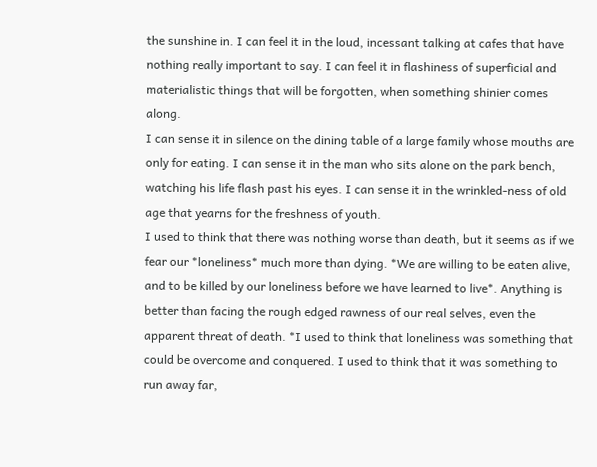the sunshine in. I can feel it in the loud, incessant talking at cafes that have nothing really important to say. I can feel it in flashiness of superficial and materialistic things that will be forgotten, when something shinier comes along.
I can sense it in silence on the dining table of a large family whose mouths are only for eating. I can sense it in the man who sits alone on the park bench, watching his life flash past his eyes. I can sense it in the wrinkled-ness of old age that yearns for the freshness of youth.
I used to think that there was nothing worse than death, but it seems as if we fear our *loneliness* much more than dying. *We are willing to be eaten alive, and to be killed by our loneliness before we have learned to live*. Anything is better than facing the rough edged rawness of our real selves, even the apparent threat of death. *I used to think that loneliness was something that could be overcome and conquered. I used to think that it was something to run away far,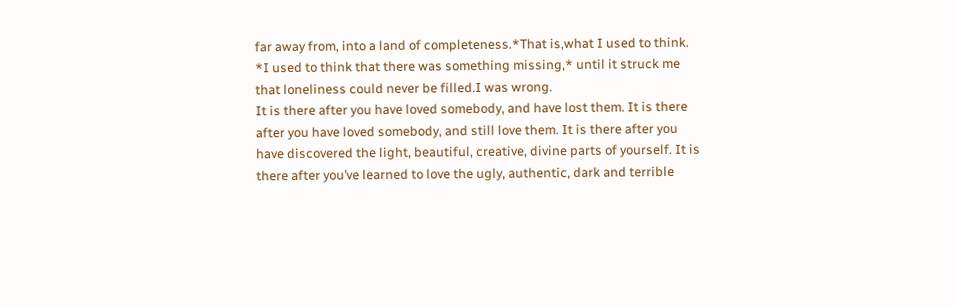far away from, into a land of completeness.*That is,what I used to think.
*I used to think that there was something missing,* until it struck me that loneliness could never be filled.I was wrong.
It is there after you have loved somebody, and have lost them. It is there after you have loved somebody, and still love them. It is there after you have discovered the light, beautiful, creative, divine parts of yourself. It is there after you’ve learned to love the ugly, authentic, dark and terrible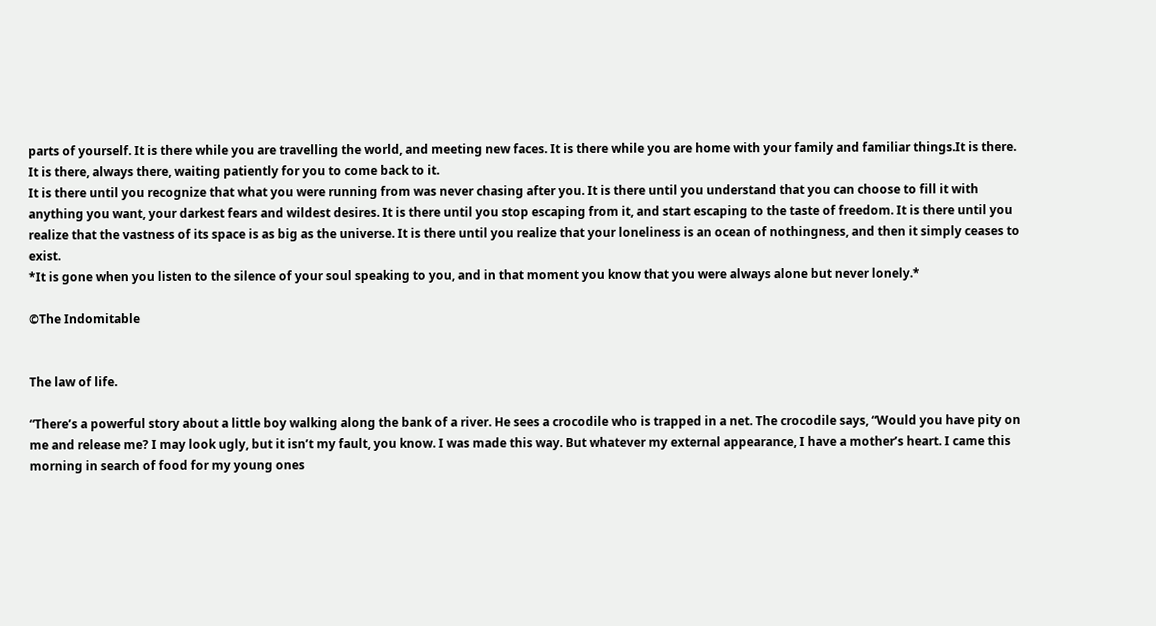parts of yourself. It is there while you are travelling the world, and meeting new faces. It is there while you are home with your family and familiar things.It is there.
It is there, always there, waiting patiently for you to come back to it.
It is there until you recognize that what you were running from was never chasing after you. It is there until you understand that you can choose to fill it with anything you want, your darkest fears and wildest desires. It is there until you stop escaping from it, and start escaping to the taste of freedom. It is there until you realize that the vastness of its space is as big as the universe. It is there until you realize that your loneliness is an ocean of nothingness, and then it simply ceases to exist.
*It is gone when you listen to the silence of your soul speaking to you, and in that moment you know that you were always alone but never lonely.*

©The Indomitable


The law of life.

“There’s a powerful story about a little boy walking along the bank of a river. He sees a crocodile who is trapped in a net. The crocodile says, “Would you have pity on me and release me? I may look ugly, but it isn’t my fault, you know. I was made this way. But whatever my external appearance, I have a mother’s heart. I came this morning in search of food for my young ones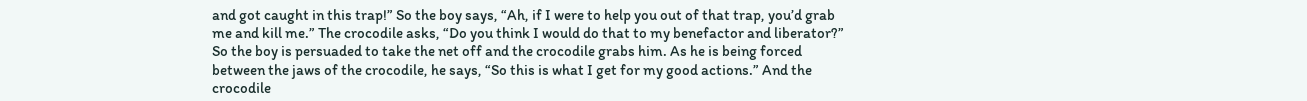and got caught in this trap!” So the boy says, “Ah, if I were to help you out of that trap, you’d grab me and kill me.” The crocodile asks, “Do you think I would do that to my benefactor and liberator?” So the boy is persuaded to take the net off and the crocodile grabs him. As he is being forced between the jaws of the crocodile, he says, “So this is what I get for my good actions.” And the crocodile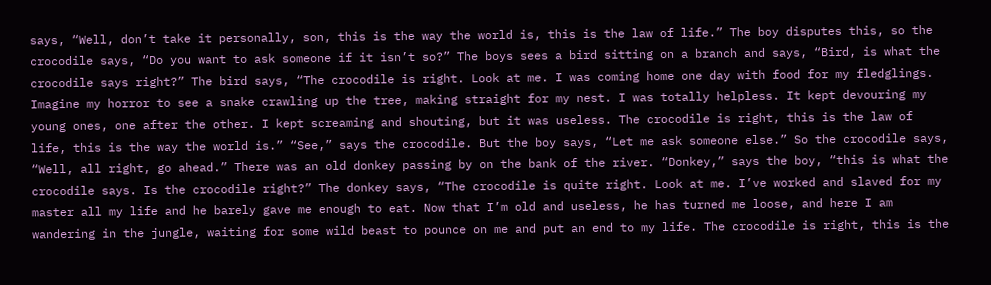says, “Well, don’t take it personally, son, this is the way the world is, this is the law of life.” The boy disputes this, so the crocodile says, “Do you want to ask someone if it isn’t so?” The boys sees a bird sitting on a branch and says, “Bird, is what the crocodile says right?” The bird says, “The crocodile is right. Look at me. I was coming home one day with food for my fledglings. Imagine my horror to see a snake crawling up the tree, making straight for my nest. I was totally helpless. It kept devouring my young ones, one after the other. I kept screaming and shouting, but it was useless. The crocodile is right, this is the law of life, this is the way the world is.” “See,” says the crocodile. But the boy says, “Let me ask someone else.” So the crocodile says, “Well, all right, go ahead.” There was an old donkey passing by on the bank of the river. “Donkey,” says the boy, “this is what the crocodile says. Is the crocodile right?” The donkey says, “The crocodile is quite right. Look at me. I’ve worked and slaved for my master all my life and he barely gave me enough to eat. Now that I’m old and useless, he has turned me loose, and here I am wandering in the jungle, waiting for some wild beast to pounce on me and put an end to my life. The crocodile is right, this is the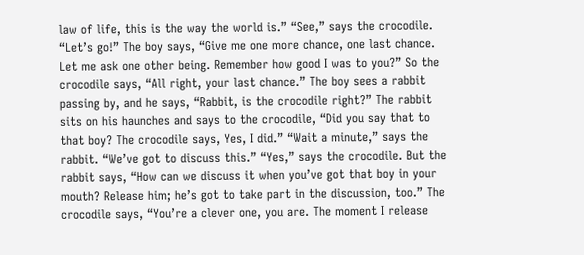law of life, this is the way the world is.” “See,” says the crocodile. “Let’s go!” The boy says, “Give me one more chance, one last chance. Let me ask one other being. Remember how good I was to you?” So the crocodile says, “All right, your last chance.” The boy sees a rabbit passing by, and he says, “Rabbit, is the crocodile right?” The rabbit sits on his haunches and says to the crocodile, “Did you say that to that boy? The crocodile says, Yes, I did.” “Wait a minute,” says the rabbit. “We’ve got to discuss this.” “Yes,” says the crocodile. But the rabbit says, “How can we discuss it when you’ve got that boy in your mouth? Release him; he’s got to take part in the discussion, too.” The crocodile says, “You’re a clever one, you are. The moment I release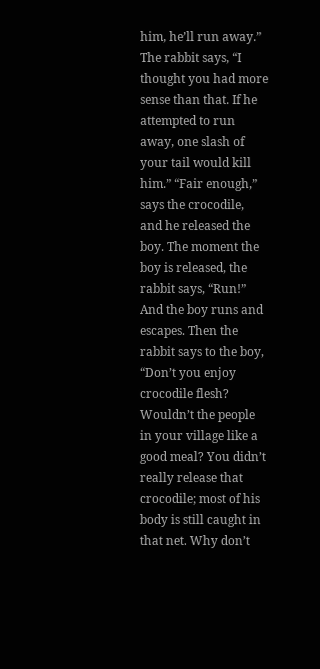him, he’ll run away.” The rabbit says, “I thought you had more sense than that. If he attempted to run away, one slash of your tail would kill him.” “Fair enough,” says the crocodile, and he released the boy. The moment the boy is released, the rabbit says, “Run!” And the boy runs and escapes. Then the rabbit says to the boy, “Don’t you enjoy crocodile flesh? Wouldn’t the people in your village like a good meal? You didn’t really release that crocodile; most of his body is still caught in that net. Why don’t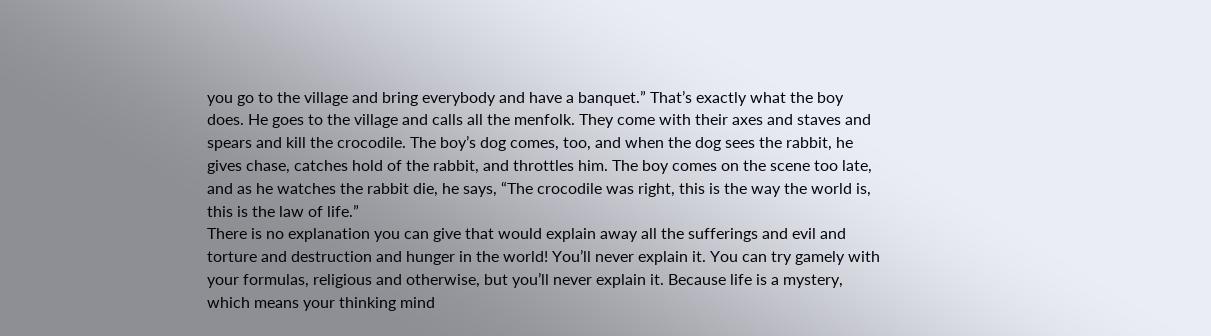you go to the village and bring everybody and have a banquet.” That’s exactly what the boy does. He goes to the village and calls all the menfolk. They come with their axes and staves and spears and kill the crocodile. The boy’s dog comes, too, and when the dog sees the rabbit, he gives chase, catches hold of the rabbit, and throttles him. The boy comes on the scene too late, and as he watches the rabbit die, he says, “The crocodile was right, this is the way the world is, this is the law of life.”
There is no explanation you can give that would explain away all the sufferings and evil and torture and destruction and hunger in the world! You’ll never explain it. You can try gamely with your formulas, religious and otherwise, but you’ll never explain it. Because life is a mystery, which means your thinking mind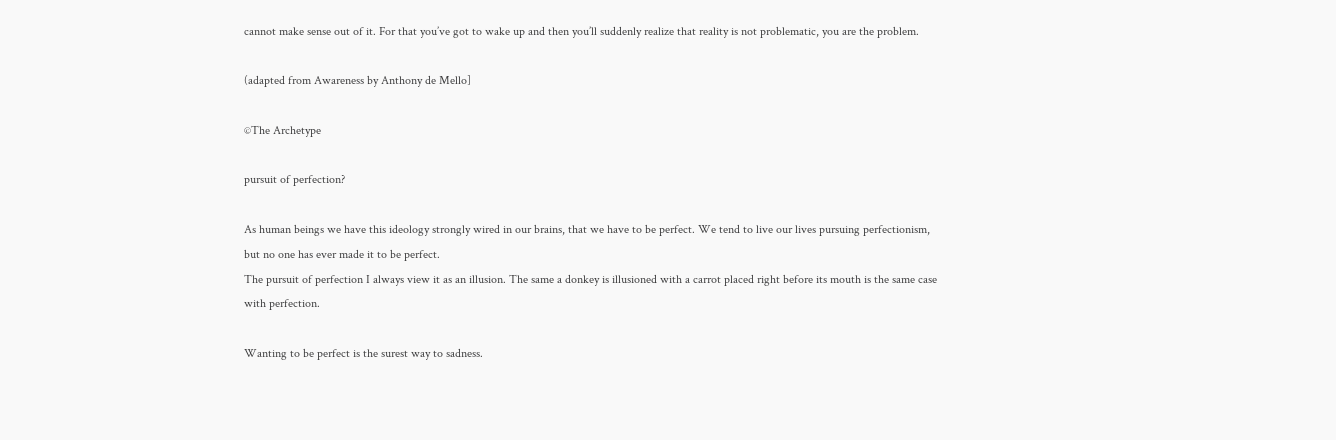cannot make sense out of it. For that you’ve got to wake up and then you’ll suddenly realize that reality is not problematic, you are the problem.

(adapted from Awareness by Anthony de Mello]

©The Archetype

pursuit of perfection?

As human beings we have this ideology strongly wired in our brains, that we have to be perfect. We tend to live our lives pursuing perfectionism, but no one has ever made it to be perfect.
The pursuit of perfection I always view it as an illusion. The same a donkey is illusioned with a carrot placed right before its mouth is the same case with perfection.

Wanting to be perfect is the surest way to sadness.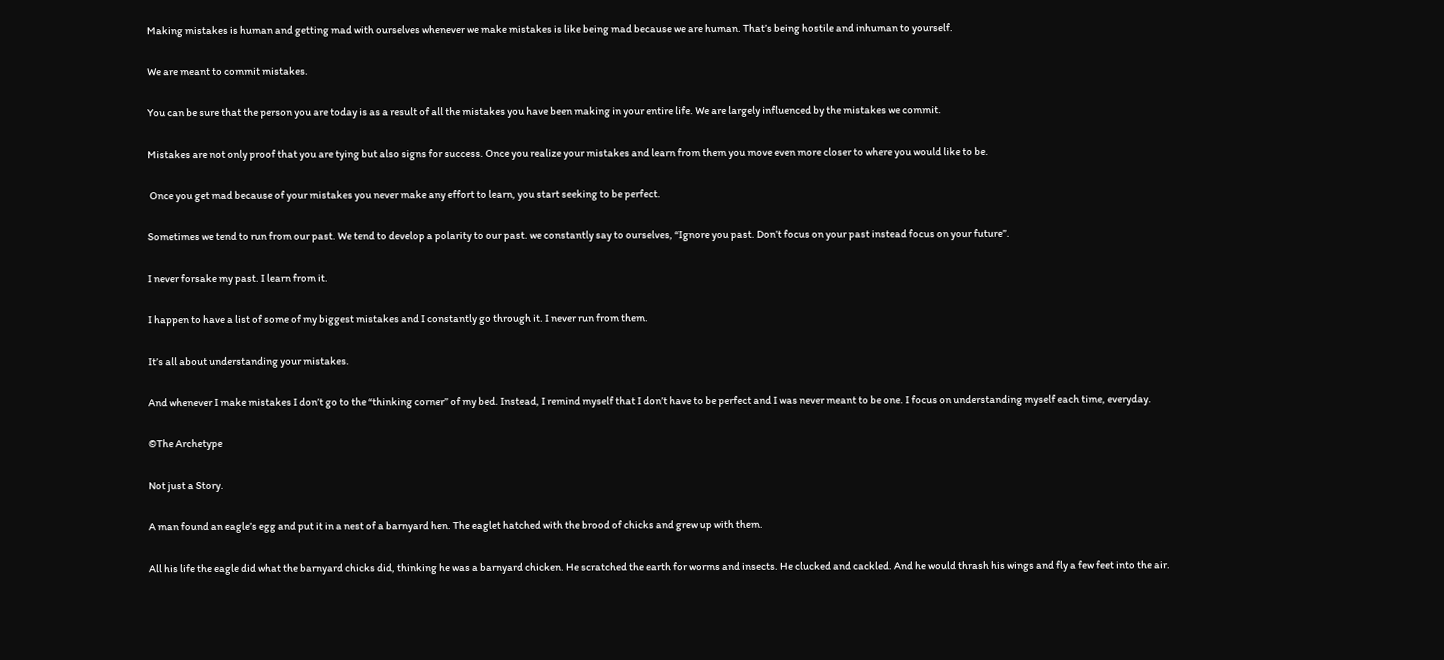Making mistakes is human and getting mad with ourselves whenever we make mistakes is like being mad because we are human. That’s being hostile and inhuman to yourself.

We are meant to commit mistakes.

You can be sure that the person you are today is as a result of all the mistakes you have been making in your entire life. We are largely influenced by the mistakes we commit.

Mistakes are not only proof that you are tying but also signs for success. Once you realize your mistakes and learn from them you move even more closer to where you would like to be.

 Once you get mad because of your mistakes you never make any effort to learn, you start seeking to be perfect.

Sometimes we tend to run from our past. We tend to develop a polarity to our past. we constantly say to ourselves, “Ignore you past. Don’t focus on your past instead focus on your future”.

I never forsake my past. I learn from it.

I happen to have a list of some of my biggest mistakes and I constantly go through it. I never run from them.

It’s all about understanding your mistakes.

And whenever I make mistakes I don’t go to the “thinking corner” of my bed. Instead, I remind myself that I don’t have to be perfect and I was never meant to be one. I focus on understanding myself each time, everyday.

©The Archetype

Not just a Story.

A man found an eagle’s egg and put it in a nest of a barnyard hen. The eaglet hatched with the brood of chicks and grew up with them.

All his life the eagle did what the barnyard chicks did, thinking he was a barnyard chicken. He scratched the earth for worms and insects. He clucked and cackled. And he would thrash his wings and fly a few feet into the air.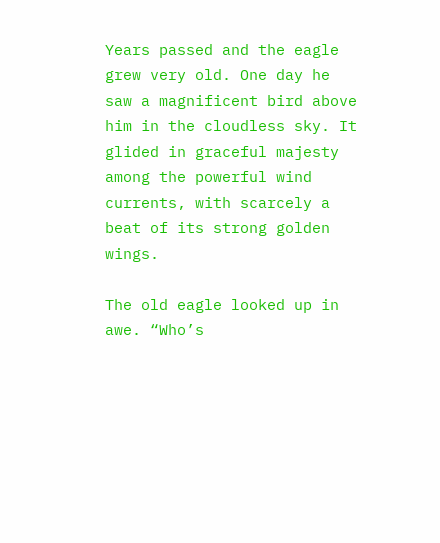Years passed and the eagle grew very old. One day he saw a magnificent bird above him in the cloudless sky. It glided in graceful majesty among the powerful wind currents, with scarcely a beat of its strong golden wings.

The old eagle looked up in awe. “Who’s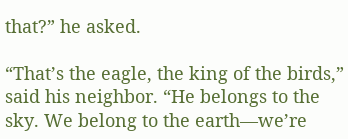that?” he asked.

“That’s the eagle, the king of the birds,” said his neighbor. “He belongs to the sky. We belong to the earth—we’re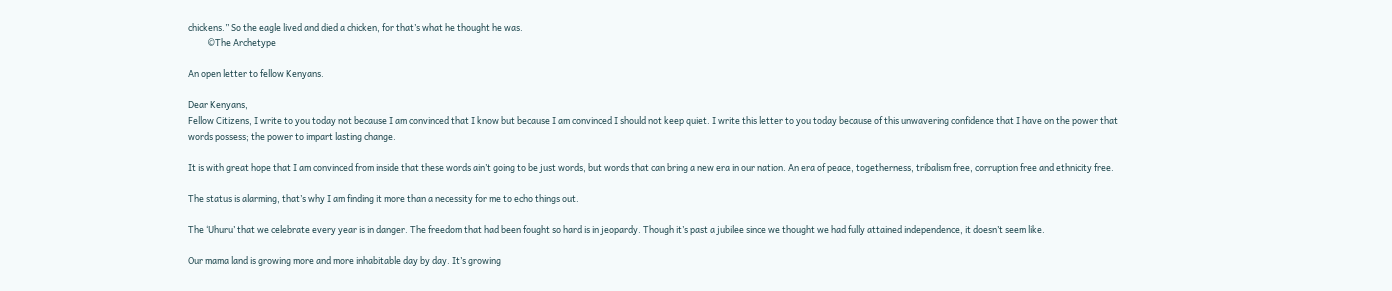chickens.” So the eagle lived and died a chicken, for that’s what he thought he was.
          ©The Archetype

An open letter to fellow Kenyans.

Dear Kenyans,
Fellow Citizens, I write to you today not because I am convinced that I know but because I am convinced I should not keep quiet. I write this letter to you today because of this unwavering confidence that I have on the power that words possess; the power to impart lasting change.

It is with great hope that I am convinced from inside that these words ain’t going to be just words, but words that can bring a new era in our nation. An era of peace, togetherness, tribalism free, corruption free and ethnicity free.

The status is alarming, that’s why I am finding it more than a necessity for me to echo things out.

The ‘Uhuru’ that we celebrate every year is in danger. The freedom that had been fought so hard is in jeopardy. Though it’s past a jubilee since we thought we had fully attained independence, it doesn’t seem like.

Our mama land is growing more and more inhabitable day by day. It’s growing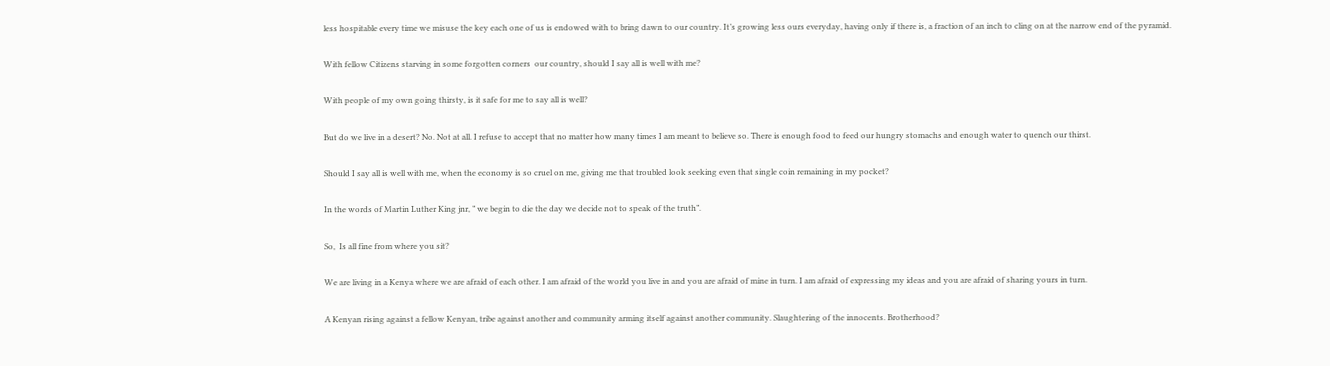less hospitable every time we misuse the key each one of us is endowed with to bring dawn to our country. It’s growing less ours everyday, having only if there is, a fraction of an inch to cling on at the narrow end of the pyramid.

With fellow Citizens starving in some forgotten corners  our country, should I say all is well with me?

With people of my own going thirsty, is it safe for me to say all is well?

But do we live in a desert? No. Not at all. I refuse to accept that no matter how many times I am meant to believe so. There is enough food to feed our hungry stomachs and enough water to quench our thirst.

Should I say all is well with me, when the economy is so cruel on me, giving me that troubled look seeking even that single coin remaining in my pocket?

In the words of Martin Luther King jnr, ” we begin to die the day we decide not to speak of the truth”.

So,  Is all fine from where you sit?

We are living in a Kenya where we are afraid of each other. I am afraid of the world you live in and you are afraid of mine in turn. I am afraid of expressing my ideas and you are afraid of sharing yours in turn.

A Kenyan rising against a fellow Kenyan, tribe against another and community arming itself against another community. Slaughtering of the innocents. Brotherhood?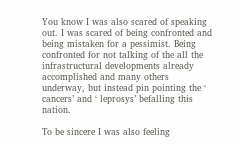You know I was also scared of speaking out. I was scared of being confronted and being mistaken for a pessimist. Being confronted for not talking of the all the infrastructural developments already accomplished and many others underway, but instead pin pointing the ‘ cancers’ and ‘ leprosys’ befalling this nation.

To be sincere I was also feeling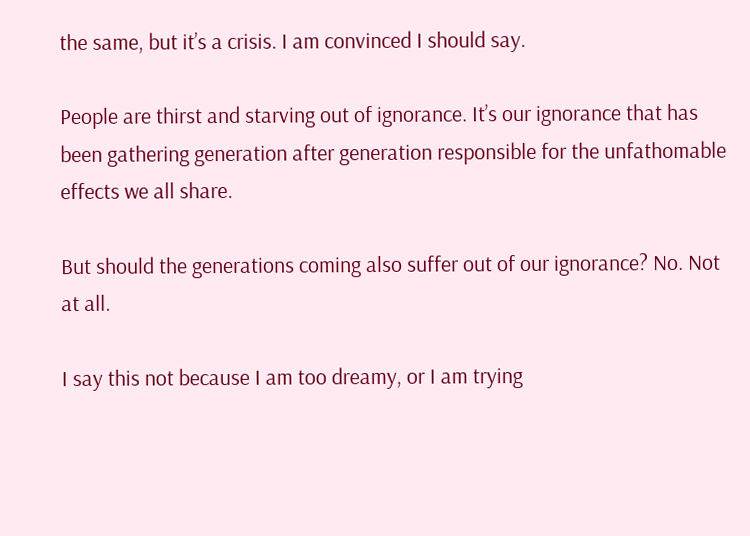the same, but it’s a crisis. I am convinced I should say.

People are thirst and starving out of ignorance. It’s our ignorance that has been gathering generation after generation responsible for the unfathomable effects we all share.

But should the generations coming also suffer out of our ignorance? No. Not at all.

I say this not because I am too dreamy, or I am trying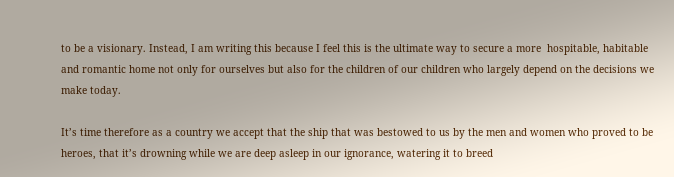to be a visionary. Instead, I am writing this because I feel this is the ultimate way to secure a more  hospitable, habitable and romantic home not only for ourselves but also for the children of our children who largely depend on the decisions we make today.

It’s time therefore as a country we accept that the ship that was bestowed to us by the men and women who proved to be heroes, that it’s drowning while we are deep asleep in our ignorance, watering it to breed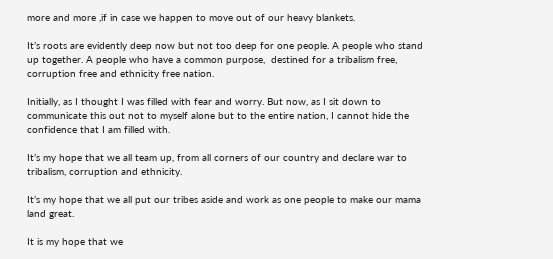more and more ,if in case we happen to move out of our heavy blankets.

It’s roots are evidently deep now but not too deep for one people. A people who stand  up together. A people who have a common purpose,  destined for a tribalism free, corruption free and ethnicity free nation.

Initially, as I thought I was filled with fear and worry. But now, as I sit down to communicate this out not to myself alone but to the entire nation, I cannot hide the confidence that I am filled with.

It’s my hope that we all team up, from all corners of our country and declare war to tribalism, corruption and ethnicity.

It’s my hope that we all put our tribes aside and work as one people to make our mama land great.

It is my hope that we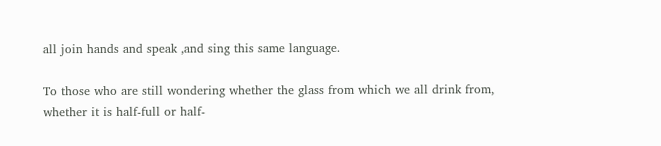all join hands and speak ,and sing this same language.

To those who are still wondering whether the glass from which we all drink from, whether it is half-full or half-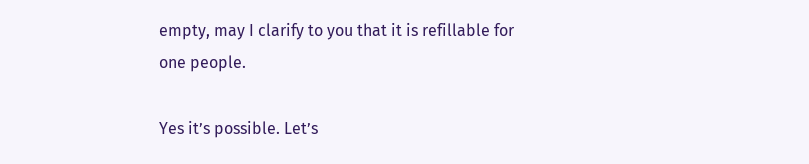empty, may I clarify to you that it is refillable for one people.

Yes it’s possible. Let’s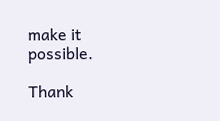make it possible.

Thank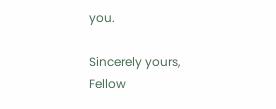you.

Sincerely yours, Fellow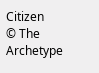Citizen
© The Archetype